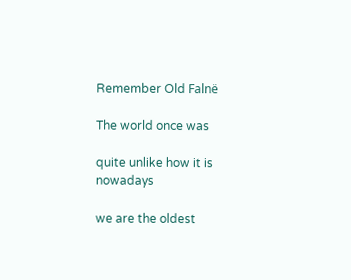Remember Old Falnë

The world once was

quite unlike how it is nowadays

we are the oldest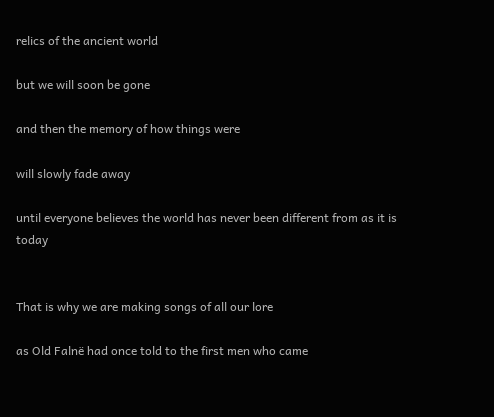relics of the ancient world

but we will soon be gone

and then the memory of how things were

will slowly fade away

until everyone believes the world has never been different from as it is today


That is why we are making songs of all our lore

as Old Falnë had once told to the first men who came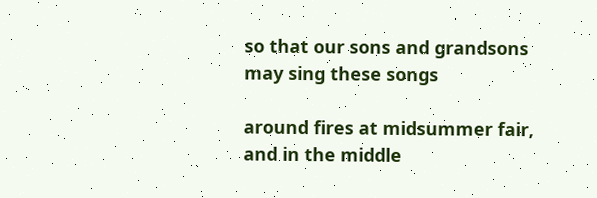so that our sons and grandsons may sing these songs

around fires at midsummer fair, and in the middle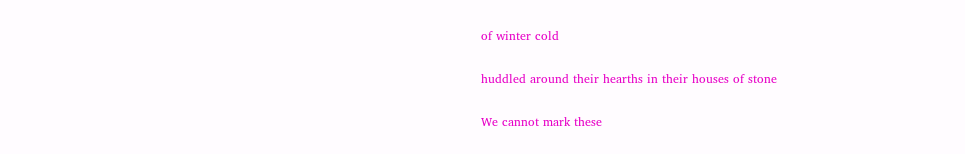of winter cold

huddled around their hearths in their houses of stone

We cannot mark these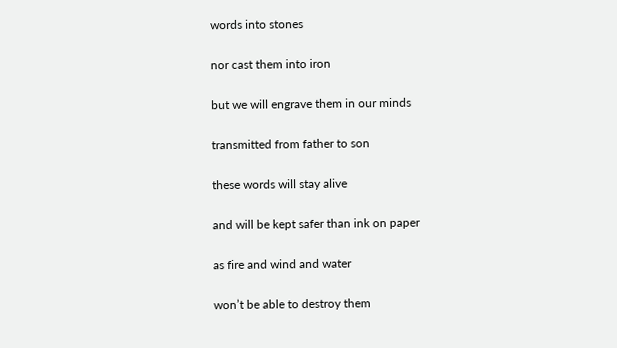words into stones

nor cast them into iron

but we will engrave them in our minds

transmitted from father to son

these words will stay alive

and will be kept safer than ink on paper

as fire and wind and water

won’t be able to destroy them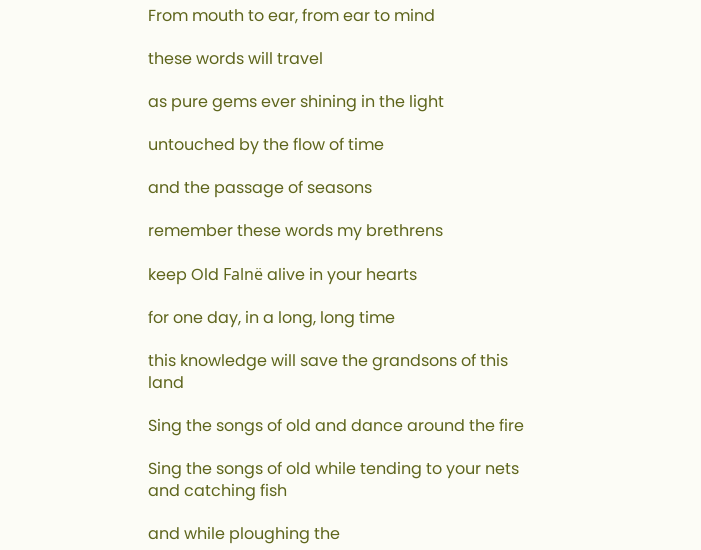From mouth to ear, from ear to mind

these words will travel

as pure gems ever shining in the light

untouched by the flow of time

and the passage of seasons

remember these words my brethrens

keep Old Falnë alive in your hearts

for one day, in a long, long time

this knowledge will save the grandsons of this land

Sing the songs of old and dance around the fire

Sing the songs of old while tending to your nets and catching fish

and while ploughing the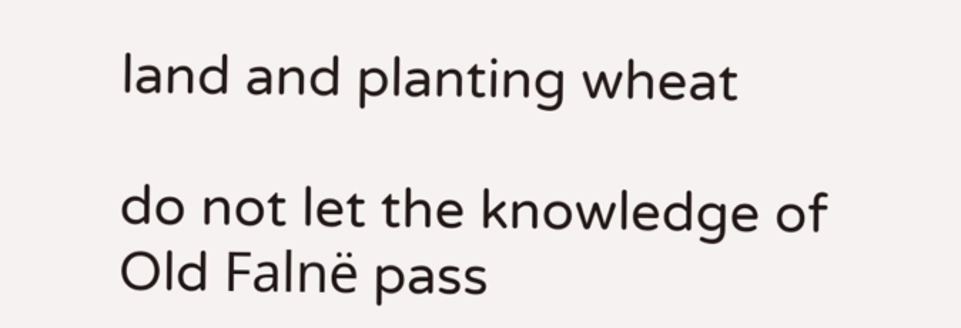land and planting wheat

do not let the knowledge of Old Falnë pass